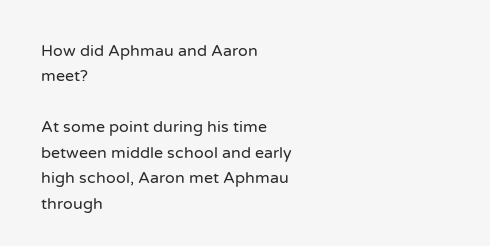How did Aphmau and Aaron meet?

At some point during his time between middle school and early high school, Aaron met Aphmau through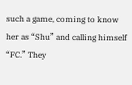such a game, coming to know her as “Shu” and calling himself “FC.” They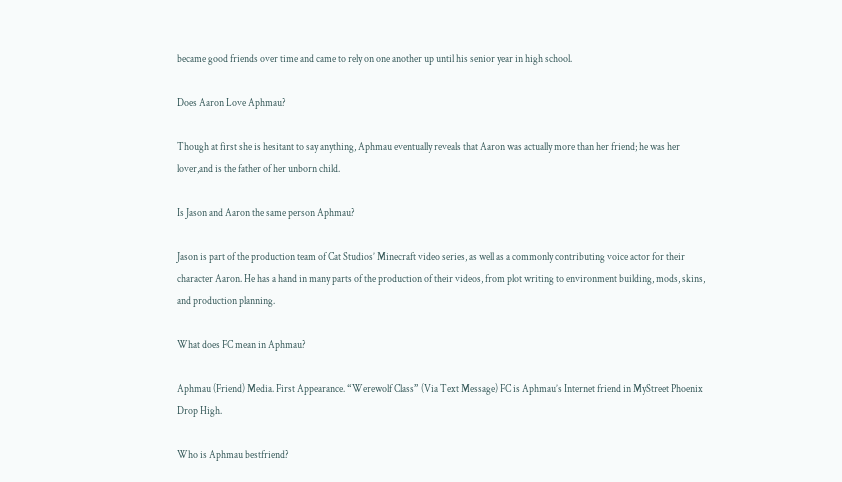became good friends over time and came to rely on one another up until his senior year in high school.

Does Aaron Love Aphmau?

Though at first she is hesitant to say anything, Aphmau eventually reveals that Aaron was actually more than her friend; he was her lover,and is the father of her unborn child.

Is Jason and Aaron the same person Aphmau?

Jason is part of the production team of Cat Studios’ Minecraft video series, as well as a commonly contributing voice actor for their character Aaron. He has a hand in many parts of the production of their videos, from plot writing to environment building, mods, skins, and production planning.

What does FC mean in Aphmau?

Aphmau (Friend) Media. First Appearance. “Werewolf Class” (Via Text Message) FC is Aphmau’s Internet friend in MyStreet Phoenix Drop High.

Who is Aphmau bestfriend?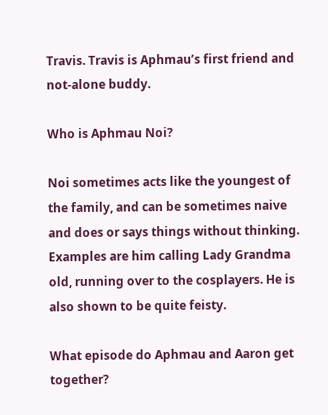Travis. Travis is Aphmau’s first friend and not-alone buddy.

Who is Aphmau Noi?

Noi sometimes acts like the youngest of the family, and can be sometimes naive and does or says things without thinking. Examples are him calling Lady Grandma old, running over to the cosplayers. He is also shown to be quite feisty.

What episode do Aphmau and Aaron get together?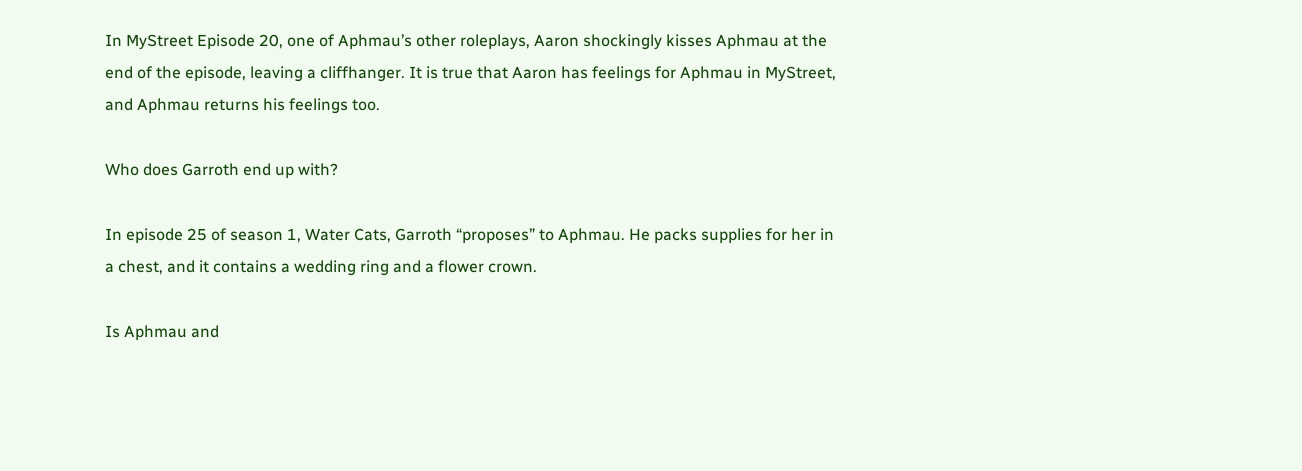In MyStreet Episode 20, one of Aphmau’s other roleplays, Aaron shockingly kisses Aphmau at the end of the episode, leaving a cliffhanger. It is true that Aaron has feelings for Aphmau in MyStreet, and Aphmau returns his feelings too.

Who does Garroth end up with?

In episode 25 of season 1, Water Cats, Garroth “proposes” to Aphmau. He packs supplies for her in a chest, and it contains a wedding ring and a flower crown.

Is Aphmau and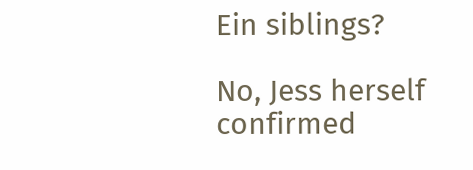Ein siblings?

No, Jess herself confirmed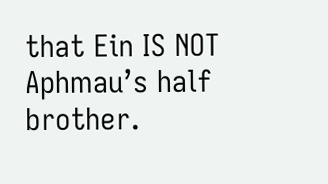that Ein IS NOT Aphmau’s half brother.